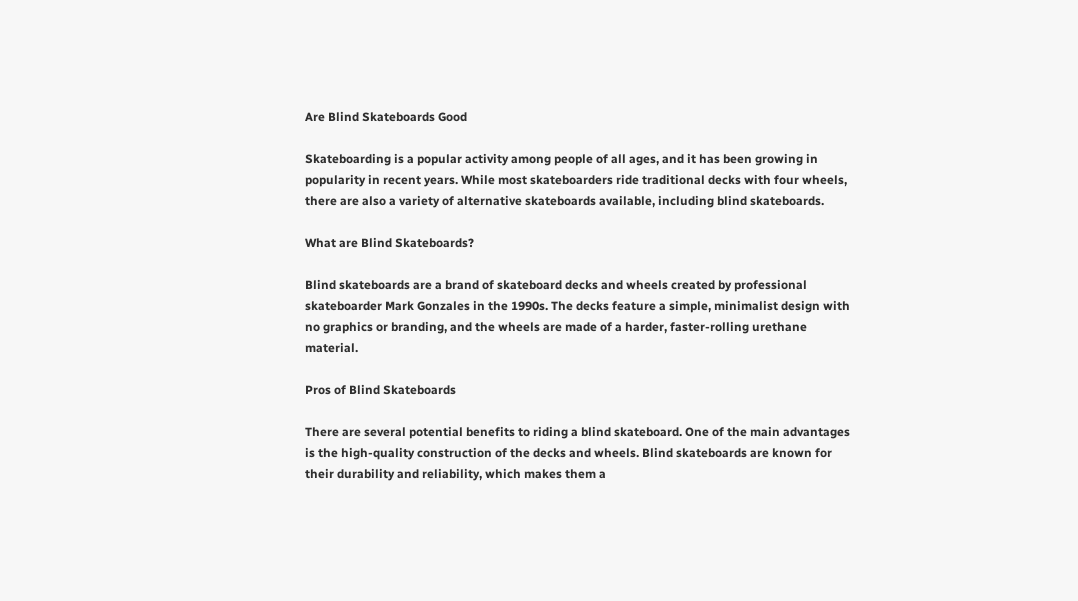Are Blind Skateboards Good

Skateboarding is a popular activity among people of all ages, and it has been growing in popularity in recent years. While most skateboarders ride traditional decks with four wheels, there are also a variety of alternative skateboards available, including blind skateboards.

What are Blind Skateboards?

Blind skateboards are a brand of skateboard decks and wheels created by professional skateboarder Mark Gonzales in the 1990s. The decks feature a simple, minimalist design with no graphics or branding, and the wheels are made of a harder, faster-rolling urethane material.

Pros of Blind Skateboards

There are several potential benefits to riding a blind skateboard. One of the main advantages is the high-quality construction of the decks and wheels. Blind skateboards are known for their durability and reliability, which makes them a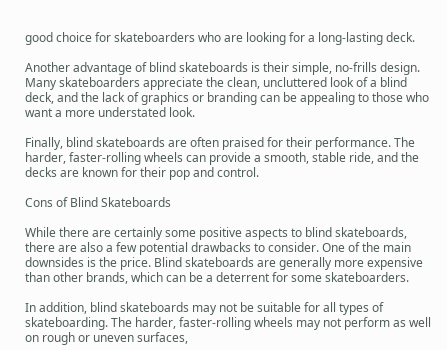good choice for skateboarders who are looking for a long-lasting deck.

Another advantage of blind skateboards is their simple, no-frills design. Many skateboarders appreciate the clean, uncluttered look of a blind deck, and the lack of graphics or branding can be appealing to those who want a more understated look.

Finally, blind skateboards are often praised for their performance. The harder, faster-rolling wheels can provide a smooth, stable ride, and the decks are known for their pop and control.

Cons of Blind Skateboards

While there are certainly some positive aspects to blind skateboards, there are also a few potential drawbacks to consider. One of the main downsides is the price. Blind skateboards are generally more expensive than other brands, which can be a deterrent for some skateboarders.

In addition, blind skateboards may not be suitable for all types of skateboarding. The harder, faster-rolling wheels may not perform as well on rough or uneven surfaces,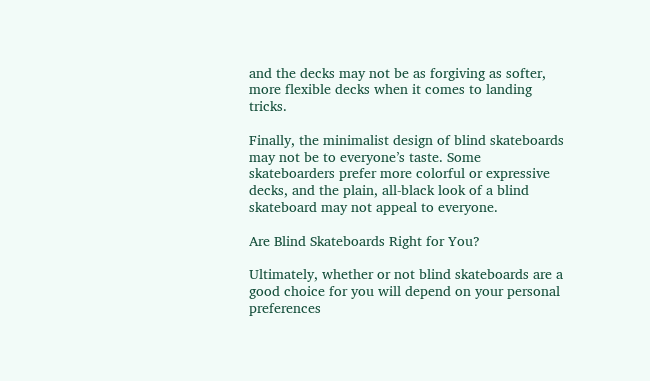and the decks may not be as forgiving as softer, more flexible decks when it comes to landing tricks.

Finally, the minimalist design of blind skateboards may not be to everyone’s taste. Some skateboarders prefer more colorful or expressive decks, and the plain, all-black look of a blind skateboard may not appeal to everyone.

Are Blind Skateboards Right for You?

Ultimately, whether or not blind skateboards are a good choice for you will depend on your personal preferences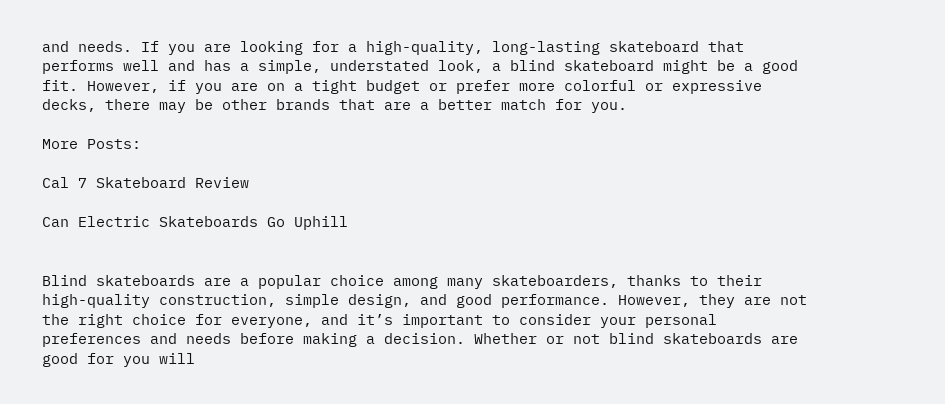and needs. If you are looking for a high-quality, long-lasting skateboard that performs well and has a simple, understated look, a blind skateboard might be a good fit. However, if you are on a tight budget or prefer more colorful or expressive decks, there may be other brands that are a better match for you.

More Posts:

Cal 7 Skateboard Review

Can Electric Skateboards Go Uphill


Blind skateboards are a popular choice among many skateboarders, thanks to their high-quality construction, simple design, and good performance. However, they are not the right choice for everyone, and it’s important to consider your personal preferences and needs before making a decision. Whether or not blind skateboards are good for you will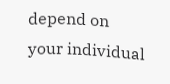depend on your individual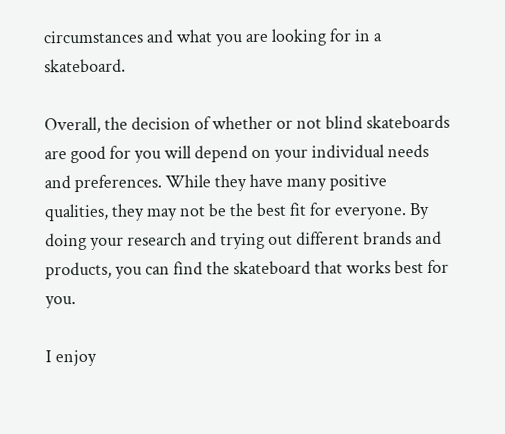circumstances and what you are looking for in a skateboard.

Overall, the decision of whether or not blind skateboards are good for you will depend on your individual needs and preferences. While they have many positive qualities, they may not be the best fit for everyone. By doing your research and trying out different brands and products, you can find the skateboard that works best for you.

I enjoy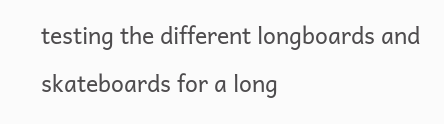testing the different longboards and skateboards for a long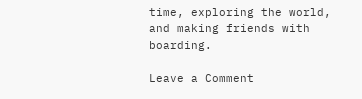time, exploring the world, and making friends with boarding.

Leave a Comment